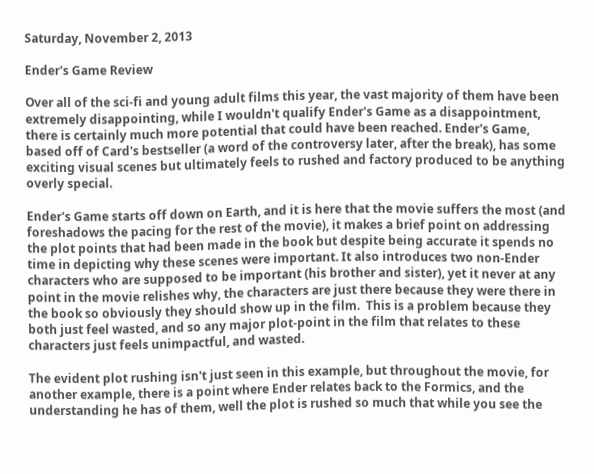Saturday, November 2, 2013

Ender's Game Review

Over all of the sci-fi and young adult films this year, the vast majority of them have been extremely disappointing, while I wouldn't qualify Ender's Game as a disappointment, there is certainly much more potential that could have been reached. Ender's Game, based off of Card's bestseller (a word of the controversy later, after the break), has some exciting visual scenes but ultimately feels to rushed and factory produced to be anything overly special.

Ender's Game starts off down on Earth, and it is here that the movie suffers the most (and foreshadows the pacing for the rest of the movie), it makes a brief point on addressing the plot points that had been made in the book but despite being accurate it spends no time in depicting why these scenes were important. It also introduces two non-Ender characters who are supposed to be important (his brother and sister), yet it never at any point in the movie relishes why, the characters are just there because they were there in the book so obviously they should show up in the film.  This is a problem because they both just feel wasted, and so any major plot-point in the film that relates to these characters just feels unimpactful, and wasted.

The evident plot rushing isn't just seen in this example, but throughout the movie, for another example, there is a point where Ender relates back to the Formics, and the understanding he has of them, well the plot is rushed so much that while you see the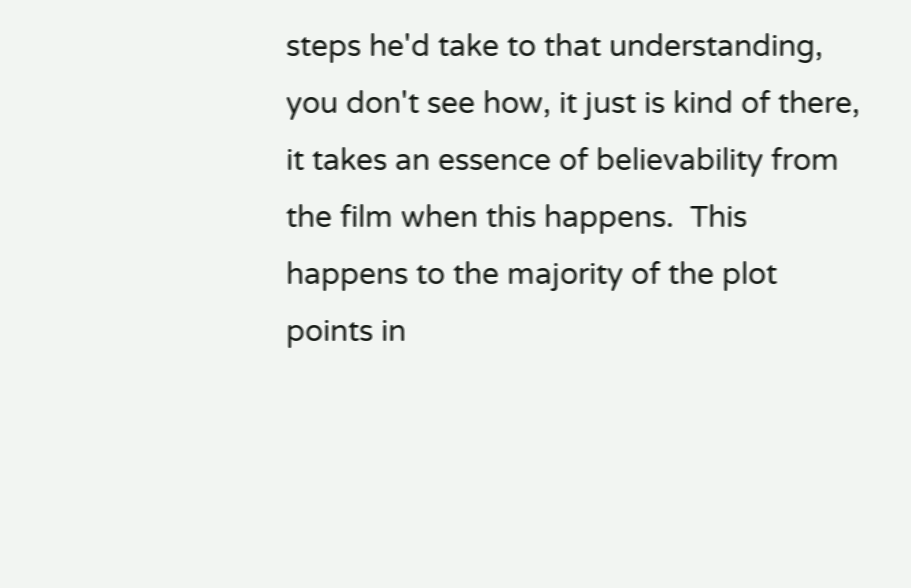steps he'd take to that understanding, you don't see how, it just is kind of there, it takes an essence of believability from the film when this happens.  This happens to the majority of the plot points in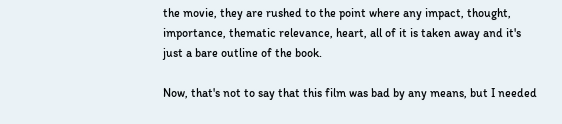the movie, they are rushed to the point where any impact, thought, importance, thematic relevance, heart, all of it is taken away and it's just a bare outline of the book.

Now, that's not to say that this film was bad by any means, but I needed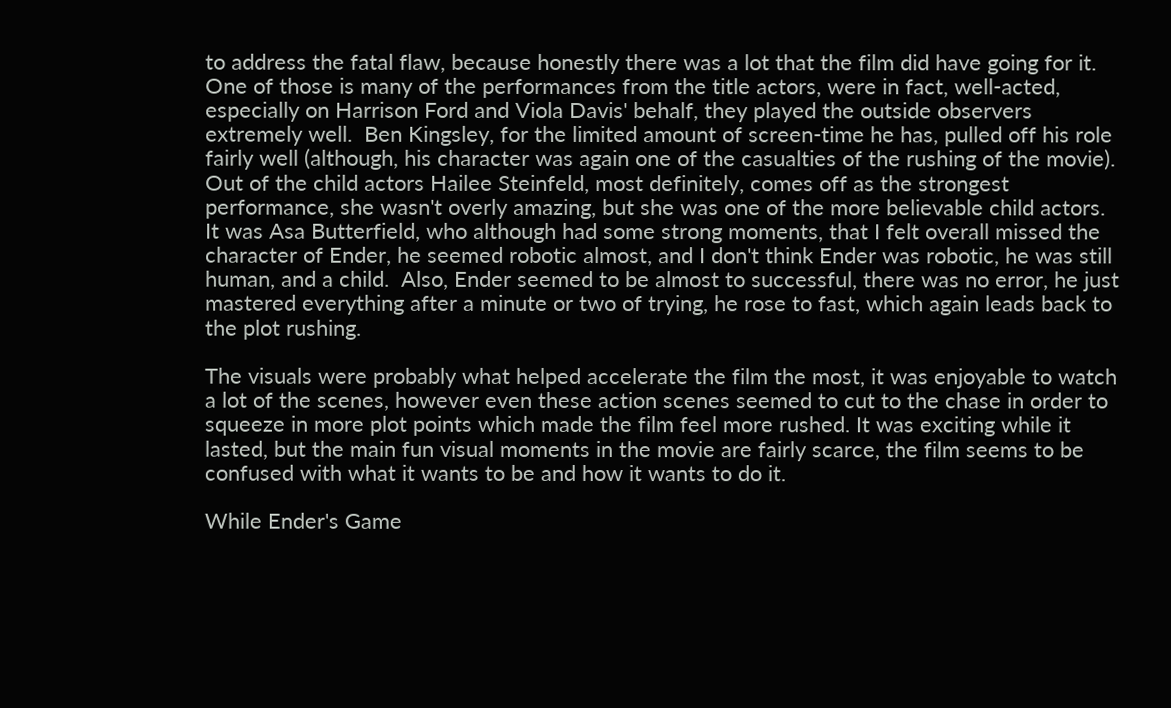to address the fatal flaw, because honestly there was a lot that the film did have going for it.  One of those is many of the performances from the title actors, were in fact, well-acted, especially on Harrison Ford and Viola Davis' behalf, they played the outside observers extremely well.  Ben Kingsley, for the limited amount of screen-time he has, pulled off his role fairly well (although, his character was again one of the casualties of the rushing of the movie).  Out of the child actors Hailee Steinfeld, most definitely, comes off as the strongest performance, she wasn't overly amazing, but she was one of the more believable child actors.  It was Asa Butterfield, who although had some strong moments, that I felt overall missed the character of Ender, he seemed robotic almost, and I don't think Ender was robotic, he was still human, and a child.  Also, Ender seemed to be almost to successful, there was no error, he just mastered everything after a minute or two of trying, he rose to fast, which again leads back to the plot rushing.

The visuals were probably what helped accelerate the film the most, it was enjoyable to watch a lot of the scenes, however even these action scenes seemed to cut to the chase in order to squeeze in more plot points which made the film feel more rushed. It was exciting while it lasted, but the main fun visual moments in the movie are fairly scarce, the film seems to be confused with what it wants to be and how it wants to do it.

While Ender's Game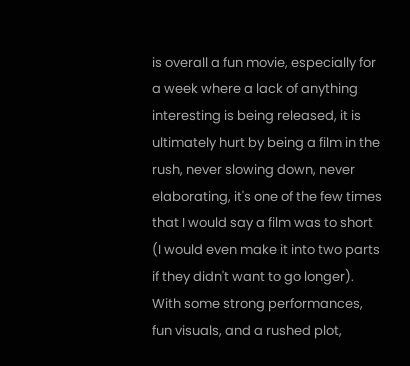is overall a fun movie, especially for a week where a lack of anything interesting is being released, it is ultimately hurt by being a film in the rush, never slowing down, never elaborating, it's one of the few times that I would say a film was to short (I would even make it into two parts if they didn't want to go longer).  With some strong performances, fun visuals, and a rushed plot,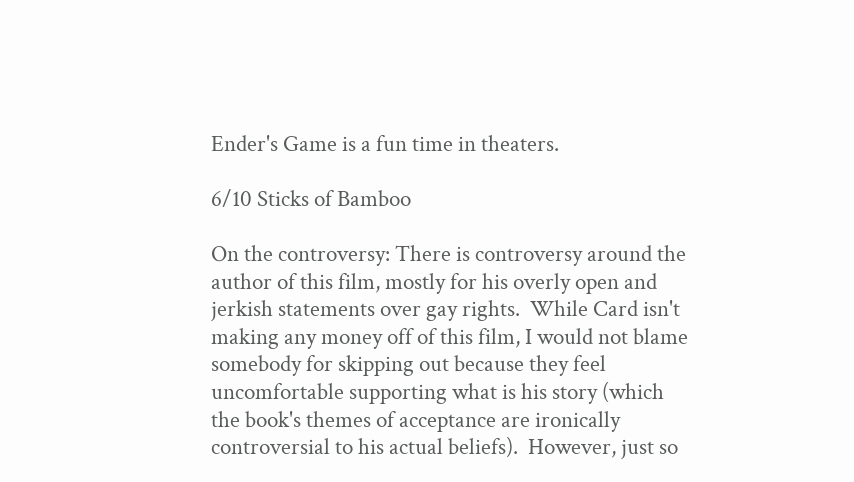Ender's Game is a fun time in theaters.

6/10 Sticks of Bamboo

On the controversy: There is controversy around the author of this film, mostly for his overly open and jerkish statements over gay rights.  While Card isn't making any money off of this film, I would not blame somebody for skipping out because they feel uncomfortable supporting what is his story (which the book's themes of acceptance are ironically controversial to his actual beliefs).  However, just so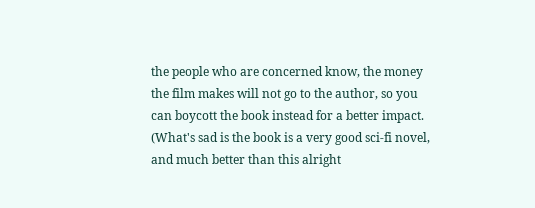the people who are concerned know, the money the film makes will not go to the author, so you can boycott the book instead for a better impact.  (What's sad is the book is a very good sci-fi novel, and much better than this alright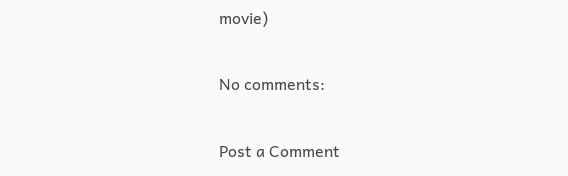movie)

No comments:

Post a Comment